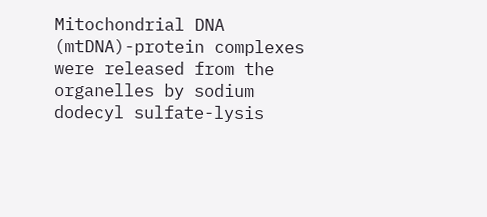Mitochondrial DNA (mtDNA)-protein complexes were released from the organelles by sodium dodecyl sulfate-lysis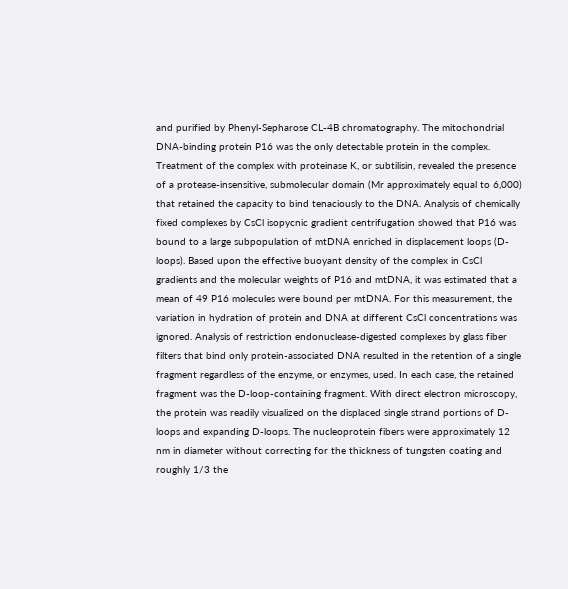and purified by Phenyl-Sepharose CL-4B chromatography. The mitochondrial DNA-binding protein P16 was the only detectable protein in the complex. Treatment of the complex with proteinase K, or subtilisin, revealed the presence of a protease-insensitive, submolecular domain (Mr approximately equal to 6,000) that retained the capacity to bind tenaciously to the DNA. Analysis of chemically fixed complexes by CsCl isopycnic gradient centrifugation showed that P16 was bound to a large subpopulation of mtDNA enriched in displacement loops (D-loops). Based upon the effective buoyant density of the complex in CsCl gradients and the molecular weights of P16 and mtDNA, it was estimated that a mean of 49 P16 molecules were bound per mtDNA. For this measurement, the variation in hydration of protein and DNA at different CsCl concentrations was ignored. Analysis of restriction endonuclease-digested complexes by glass fiber filters that bind only protein-associated DNA resulted in the retention of a single fragment regardless of the enzyme, or enzymes, used. In each case, the retained fragment was the D-loop-containing fragment. With direct electron microscopy, the protein was readily visualized on the displaced single strand portions of D-loops and expanding D-loops. The nucleoprotein fibers were approximately 12 nm in diameter without correcting for the thickness of tungsten coating and roughly 1/3 the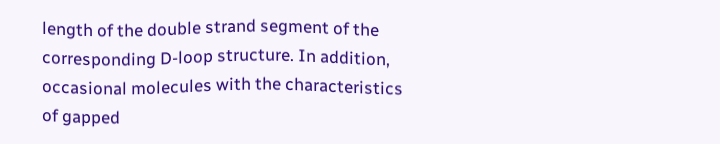length of the double strand segment of the corresponding D-loop structure. In addition, occasional molecules with the characteristics of gapped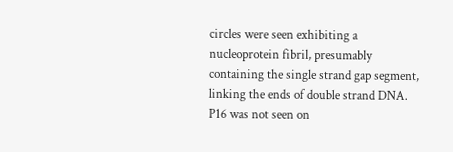circles were seen exhibiting a nucleoprotein fibril, presumably containing the single strand gap segment, linking the ends of double strand DNA. P16 was not seen on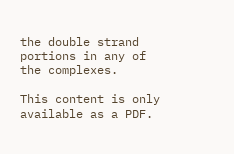the double strand portions in any of the complexes.

This content is only available as a PDF.